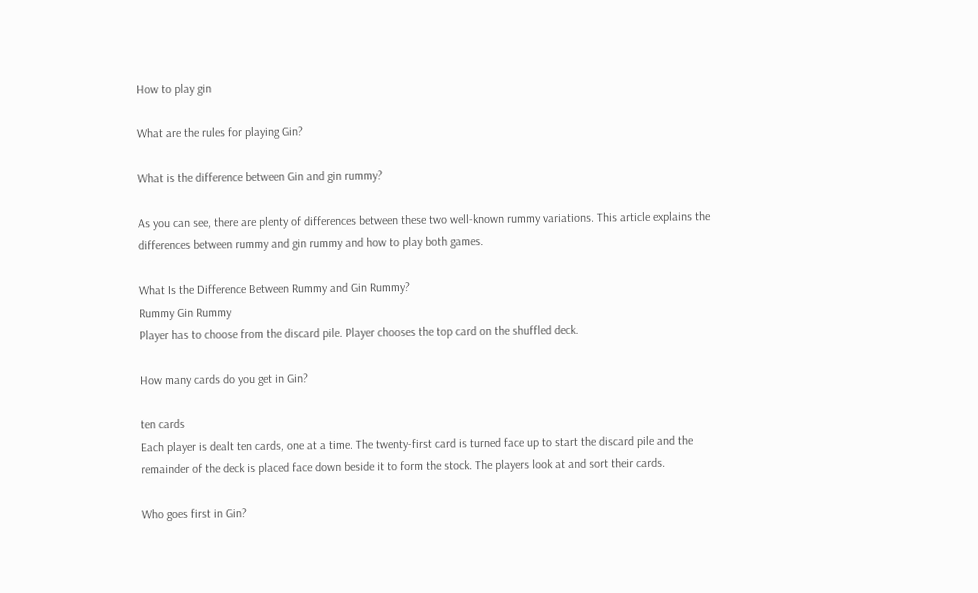How to play gin

What are the rules for playing Gin?

What is the difference between Gin and gin rummy?

As you can see, there are plenty of differences between these two well-known rummy variations. This article explains the differences between rummy and gin rummy and how to play both games.

What Is the Difference Between Rummy and Gin Rummy?
Rummy Gin Rummy
Player has to choose from the discard pile. Player chooses the top card on the shuffled deck.

How many cards do you get in Gin?

ten cards
Each player is dealt ten cards, one at a time. The twenty-first card is turned face up to start the discard pile and the remainder of the deck is placed face down beside it to form the stock. The players look at and sort their cards.

Who goes first in Gin?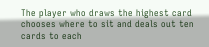The player who draws the highest card chooses where to sit and deals out ten cards to each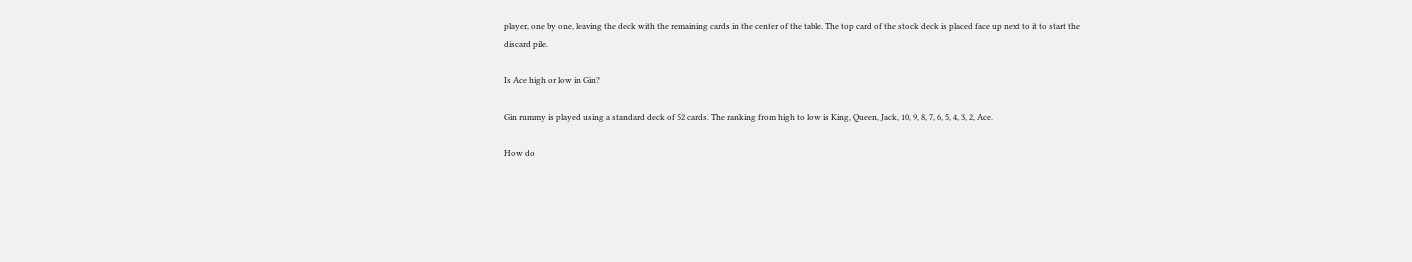player, one by one, leaving the deck with the remaining cards in the center of the table. The top card of the stock deck is placed face up next to it to start the discard pile.

Is Ace high or low in Gin?

Gin rummy is played using a standard deck of 52 cards. The ranking from high to low is King, Queen, Jack, 10, 9, 8, 7, 6, 5, 4, 3, 2, Ace.

How do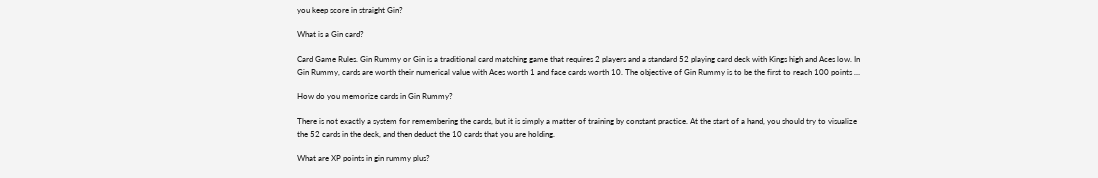you keep score in straight Gin?

What is a Gin card?

Card Game Rules. Gin Rummy or Gin is a traditional card matching game that requires 2 players and a standard 52 playing card deck with Kings high and Aces low. In Gin Rummy, cards are worth their numerical value with Aces worth 1 and face cards worth 10. The objective of Gin Rummy is to be the first to reach 100 points …

How do you memorize cards in Gin Rummy?

There is not exactly a system for remembering the cards, but it is simply a matter of training by constant practice. At the start of a hand, you should try to visualize the 52 cards in the deck, and then deduct the 10 cards that you are holding.

What are XP points in gin rummy plus?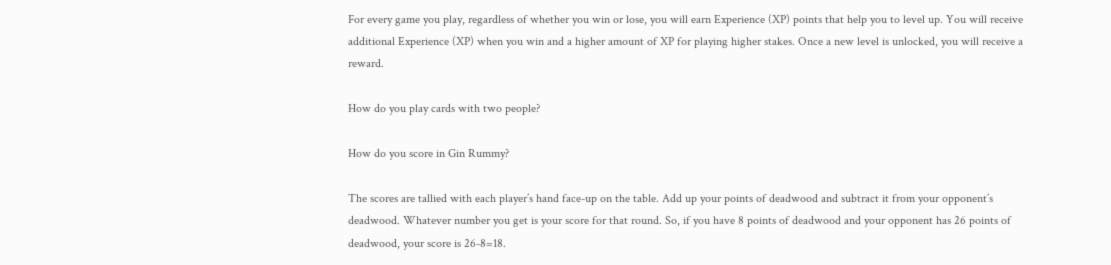For every game you play, regardless of whether you win or lose, you will earn Experience (XP) points that help you to level up. You will receive additional Experience (XP) when you win and a higher amount of XP for playing higher stakes. Once a new level is unlocked, you will receive a reward.

How do you play cards with two people?

How do you score in Gin Rummy?

The scores are tallied with each player’s hand face-up on the table. Add up your points of deadwood and subtract it from your opponent’s deadwood. Whatever number you get is your score for that round. So, if you have 8 points of deadwood and your opponent has 26 points of deadwood, your score is 26-8=18.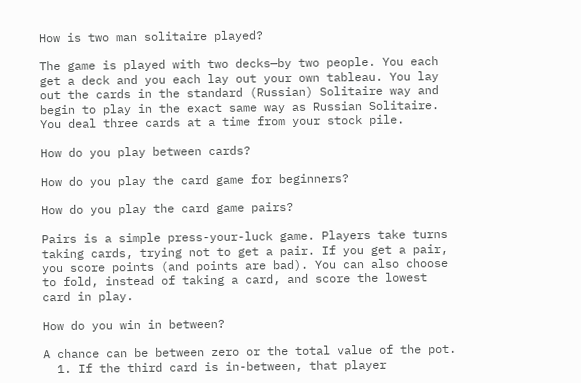How is two man solitaire played?

The game is played with two decks—by two people. You each get a deck and you each lay out your own tableau. You lay out the cards in the standard (Russian) Solitaire way and begin to play in the exact same way as Russian Solitaire. You deal three cards at a time from your stock pile.

How do you play between cards?

How do you play the card game for beginners?

How do you play the card game pairs?

Pairs is a simple press-your-luck game. Players take turns taking cards, trying not to get a pair. If you get a pair, you score points (and points are bad). You can also choose to fold, instead of taking a card, and score the lowest card in play.

How do you win in between?

A chance can be between zero or the total value of the pot.
  1. If the third card is in-between, that player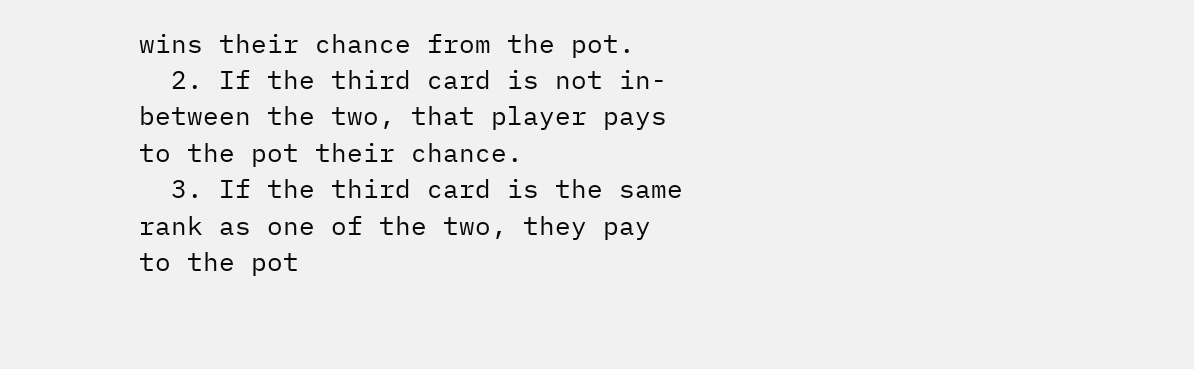wins their chance from the pot.
  2. If the third card is not in-between the two, that player pays to the pot their chance.
  3. If the third card is the same rank as one of the two, they pay to the pot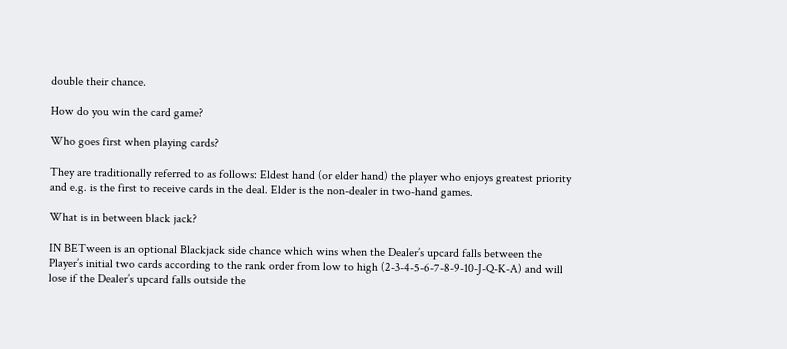double their chance.

How do you win the card game?

Who goes first when playing cards?

They are traditionally referred to as follows: Eldest hand (or elder hand) the player who enjoys greatest priority and e.g. is the first to receive cards in the deal. Elder is the non-dealer in two-hand games.

What is in between black jack?

IN BETween is an optional Blackjack side chance which wins when the Dealer’s upcard falls between the Player’s initial two cards according to the rank order from low to high (2-3-4-5-6-7-8-9-10-J-Q-K-A) and will lose if the Dealer’s upcard falls outside the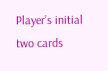Player’s initial two cards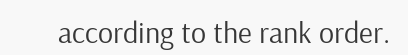according to the rank order.